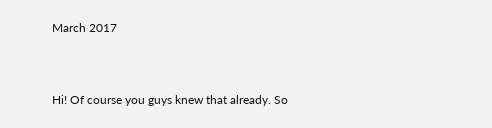March 2017


Hi! Of course you guys knew that already. So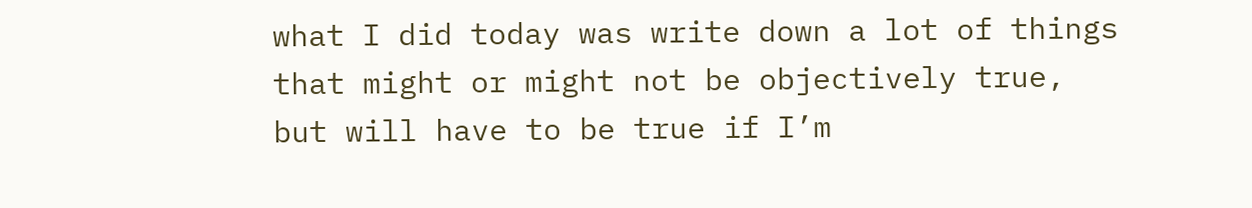what I did today was write down a lot of things that might or might not be objectively true, but will have to be true if I’m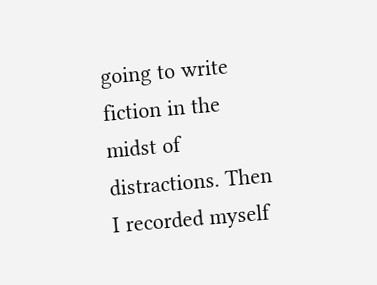going to write fiction in the midst of distractions. Then I recorded myself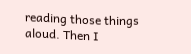reading those things aloud. Then I